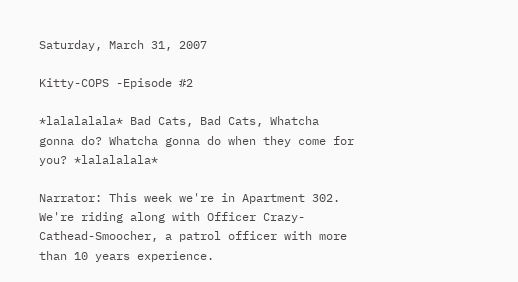Saturday, March 31, 2007

Kitty-COPS -Episode #2

*lalalalala* Bad Cats, Bad Cats, Whatcha gonna do? Whatcha gonna do when they come for you? *lalalalala*

Narrator: This week we're in Apartment 302. We're riding along with Officer Crazy-Cathead-Smoocher, a patrol officer with more than 10 years experience.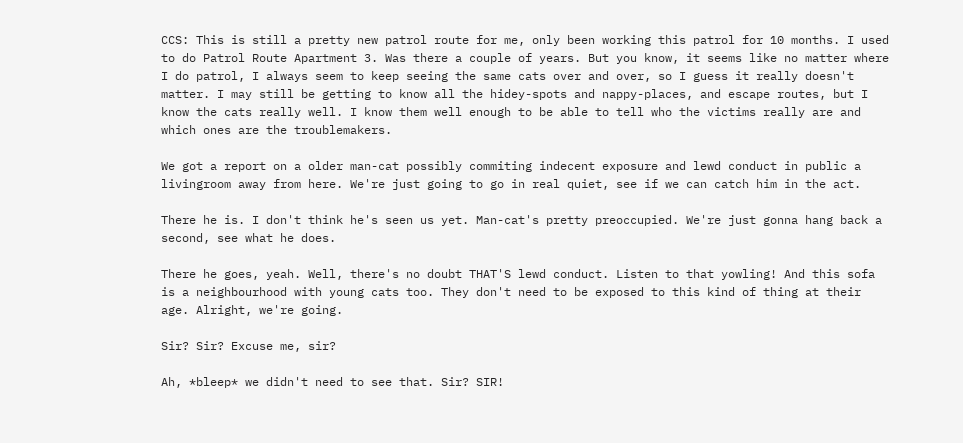CCS: This is still a pretty new patrol route for me, only been working this patrol for 10 months. I used to do Patrol Route Apartment 3. Was there a couple of years. But you know, it seems like no matter where I do patrol, I always seem to keep seeing the same cats over and over, so I guess it really doesn't matter. I may still be getting to know all the hidey-spots and nappy-places, and escape routes, but I know the cats really well. I know them well enough to be able to tell who the victims really are and which ones are the troublemakers.

We got a report on a older man-cat possibly commiting indecent exposure and lewd conduct in public a livingroom away from here. We're just going to go in real quiet, see if we can catch him in the act.

There he is. I don't think he's seen us yet. Man-cat's pretty preoccupied. We're just gonna hang back a second, see what he does.

There he goes, yeah. Well, there's no doubt THAT'S lewd conduct. Listen to that yowling! And this sofa is a neighbourhood with young cats too. They don't need to be exposed to this kind of thing at their age. Alright, we're going.

Sir? Sir? Excuse me, sir?

Ah, *bleep* we didn't need to see that. Sir? SIR!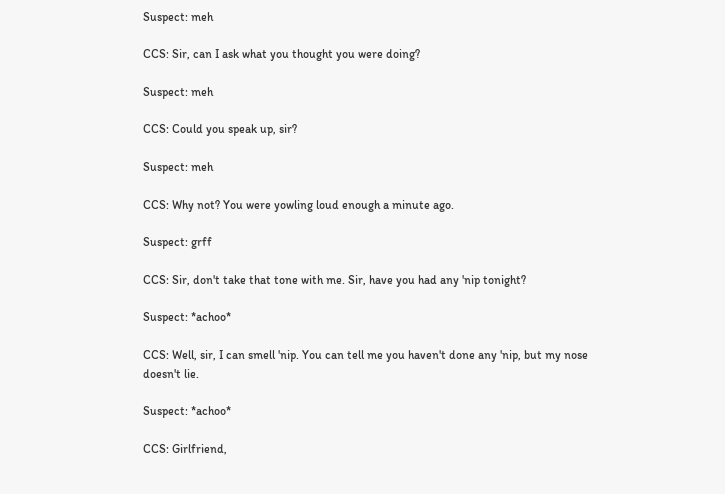Suspect: meh

CCS: Sir, can I ask what you thought you were doing?

Suspect: meh

CCS: Could you speak up, sir?

Suspect: meh

CCS: Why not? You were yowling loud enough a minute ago.

Suspect: grff

CCS: Sir, don't take that tone with me. Sir, have you had any 'nip tonight?

Suspect: *achoo*

CCS: Well, sir, I can smell 'nip. You can tell me you haven't done any 'nip, but my nose doesn't lie.

Suspect: *achoo*

CCS: Girlfriend,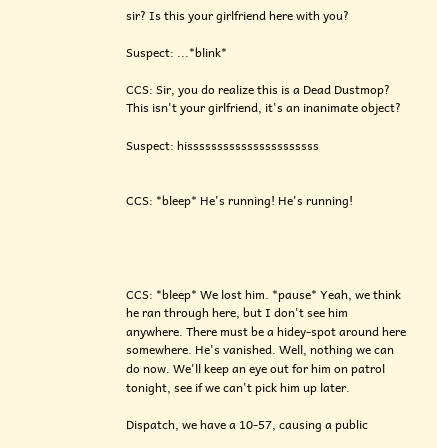sir? Is this your girlfriend here with you?

Suspect: ...*blink*

CCS: Sir, you do realize this is a Dead Dustmop? This isn't your girlfriend, it's an inanimate object?

Suspect: hissssssssssssssssssssss


CCS: *bleep* He's running! He's running!




CCS: *bleep* We lost him. *pause* Yeah, we think he ran through here, but I don't see him anywhere. There must be a hidey-spot around here somewhere. He's vanished. Well, nothing we can do now. We'll keep an eye out for him on patrol tonight, see if we can't pick him up later.

Dispatch, we have a 10-57, causing a public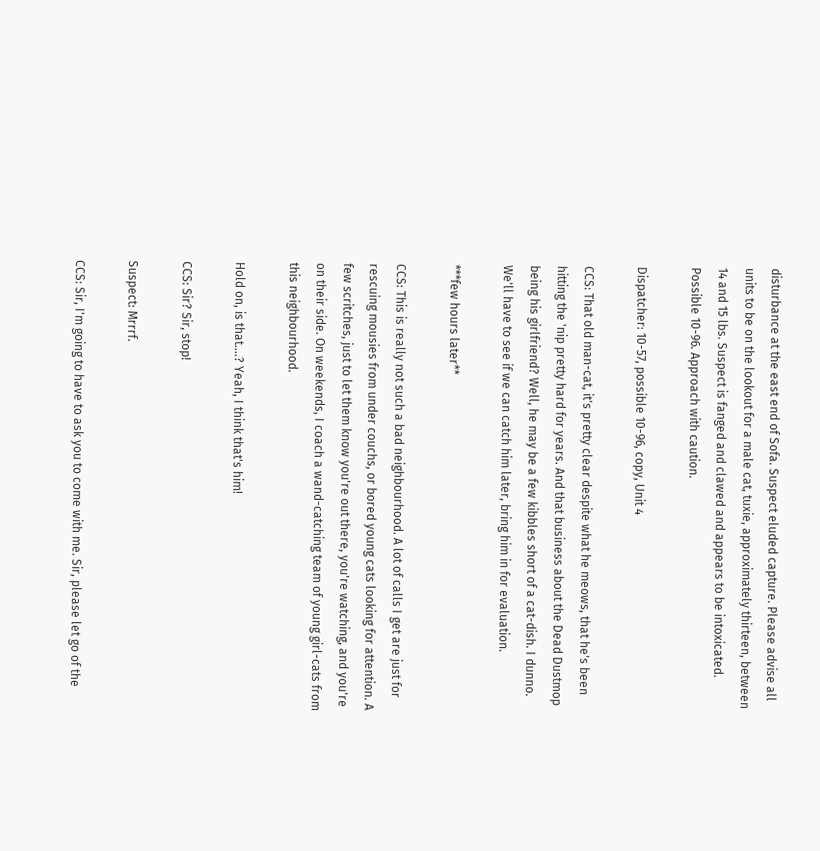disturbance at the east end of Sofa. Suspect eluded capture. Please advise all units to be on the lookout for a male cat, tuxie, approximately thirteen, between 14 and 15 lbs. Suspect is fanged and clawed and appears to be intoxicated. Possible 10-96. Approach with caution.

Dispatcher: 10-57, possible 10-96, copy, Unit 4

CCS: That old man-cat, it's pretty clear despite what he meows, that he's been hitting the 'nip pretty hard for years. And that business about the Dead Dustmop being his girlfriend? Well, he may be a few kibbles short of a cat-dish. I dunno. We'll have to see if we can catch him later, bring him in for evaluation.

***few hours later**

CCS: This is really not such a bad neighbourhood. A lot of calls I get are just for rescuing mousies from under couchs, or bored young cats looking for attention. A few scritches, just to let them know you're out there, you're watching, and you're on their side. On weekends, I coach a wand-catching team of young girl-cats from this neighbourhood.

Hold on, is that....? Yeah, I think that's him!

CCS: Sir? Sir, stop!

Suspect: Mrrrf.

CCS: Sir, I'm going to have to ask you to come with me. Sir, please let go of the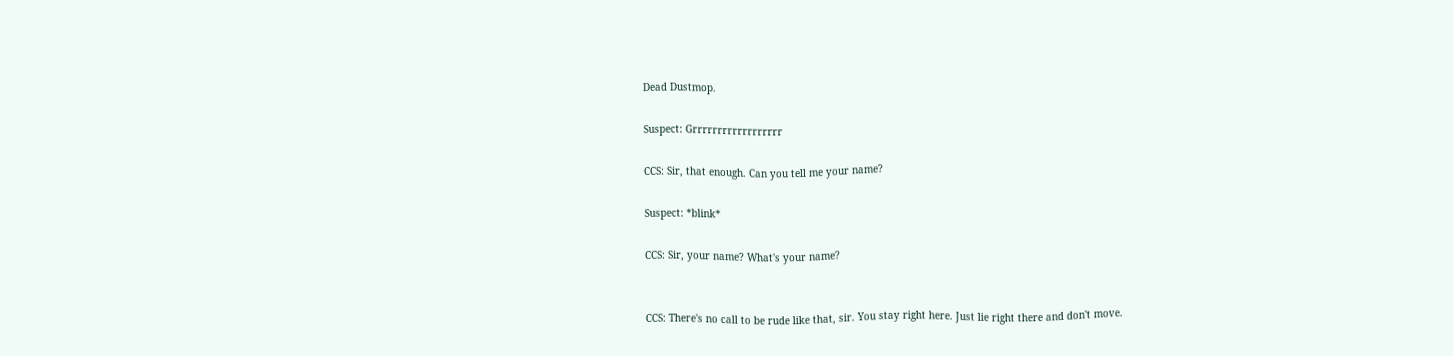Dead Dustmop.

Suspect: Grrrrrrrrrrrrrrrrrr

CCS: Sir, that enough. Can you tell me your name?

Suspect: *blink*

CCS: Sir, your name? What's your name?


CCS: There's no call to be rude like that, sir. You stay right here. Just lie right there and don't move.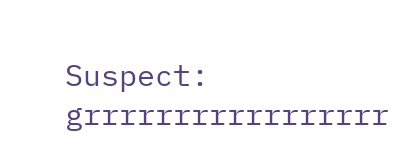Suspect: grrrrrrrrrrrrrrrrr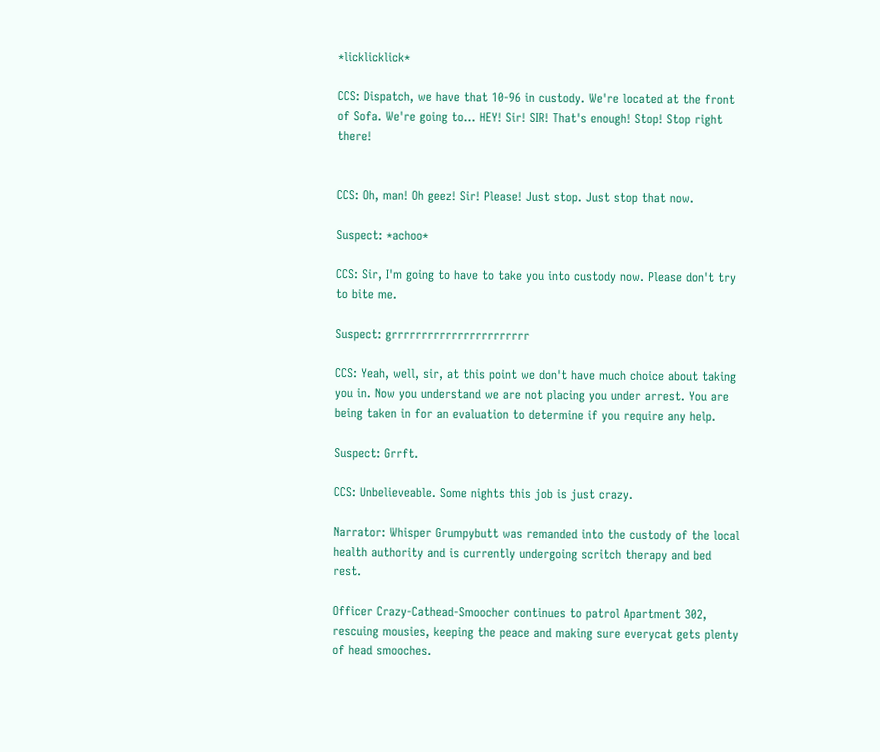*licklicklick*

CCS: Dispatch, we have that 10-96 in custody. We're located at the front of Sofa. We're going to... HEY! Sir! SIR! That's enough! Stop! Stop right there!


CCS: Oh, man! Oh geez! Sir! Please! Just stop. Just stop that now.

Suspect: *achoo*

CCS: Sir, I'm going to have to take you into custody now. Please don't try to bite me.

Suspect: grrrrrrrrrrrrrrrrrrrrrrr

CCS: Yeah, well, sir, at this point we don't have much choice about taking you in. Now you understand we are not placing you under arrest. You are being taken in for an evaluation to determine if you require any help.

Suspect: Grrft.

CCS: Unbelieveable. Some nights this job is just crazy.

Narrator: Whisper Grumpybutt was remanded into the custody of the local health authority and is currently undergoing scritch therapy and bed rest.

Officer Crazy-Cathead-Smoocher continues to patrol Apartment 302, rescuing mousies, keeping the peace and making sure everycat gets plenty of head smooches.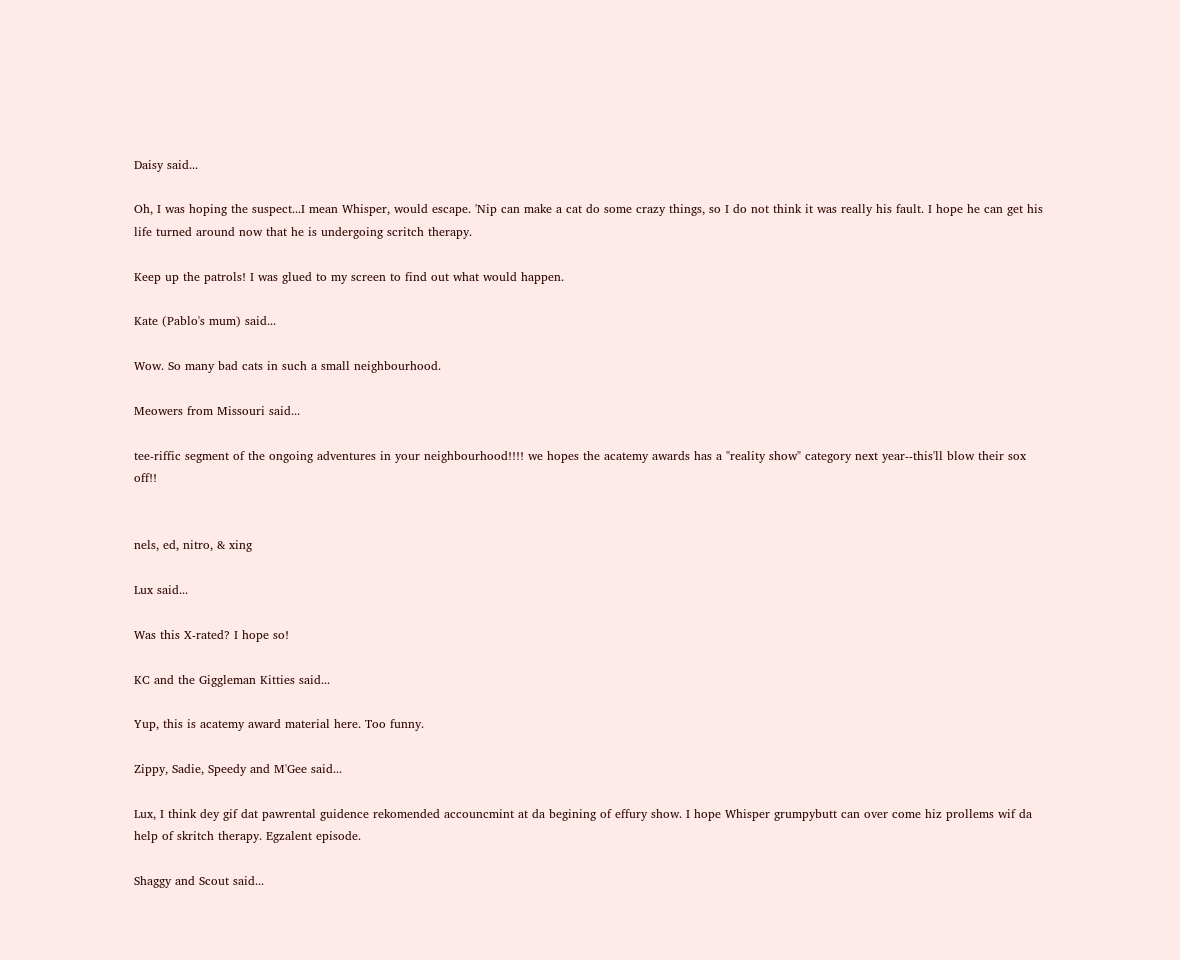Daisy said...

Oh, I was hoping the suspect...I mean Whisper, would escape. 'Nip can make a cat do some crazy things, so I do not think it was really his fault. I hope he can get his life turned around now that he is undergoing scritch therapy.

Keep up the patrols! I was glued to my screen to find out what would happen.

Kate (Pablo's mum) said...

Wow. So many bad cats in such a small neighbourhood.

Meowers from Missouri said...

tee-riffic segment of the ongoing adventures in your neighbourhood!!!! we hopes the acatemy awards has a "reality show" category next year--this'll blow their sox off!!


nels, ed, nitro, & xing

Lux said...

Was this X-rated? I hope so!

KC and the Giggleman Kitties said...

Yup, this is acatemy award material here. Too funny.

Zippy, Sadie, Speedy and M'Gee said...

Lux, I think dey gif dat pawrental guidence rekomended accouncmint at da begining of effury show. I hope Whisper grumpybutt can over come hiz prollems wif da help of skritch therapy. Egzalent episode.

Shaggy and Scout said...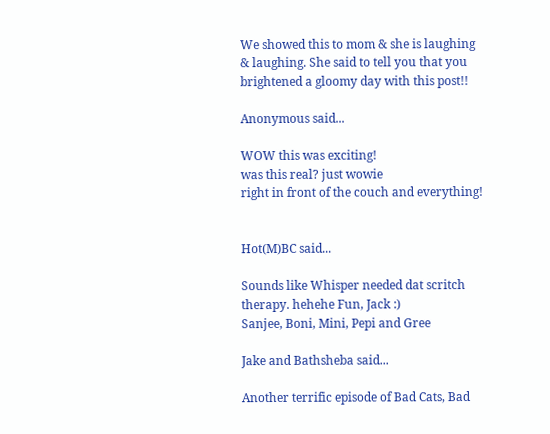We showed this to mom & she is laughing & laughing. She said to tell you that you brightened a gloomy day with this post!!

Anonymous said...

WOW this was exciting!
was this real? just wowie
right in front of the couch and everything!


Hot(M)BC said...

Sounds like Whisper needed dat scritch therapy. hehehe Fun, Jack :)
Sanjee, Boni, Mini, Pepi and Gree

Jake and Bathsheba said...

Another terrific episode of Bad Cats, Bad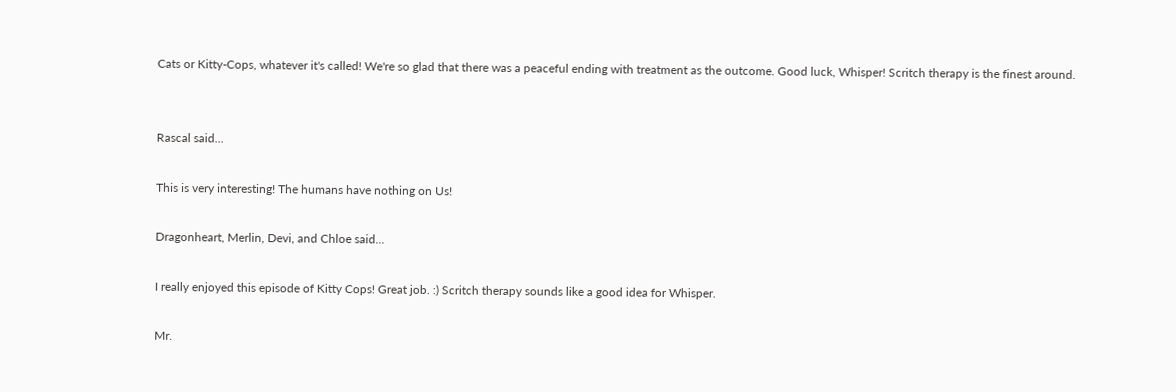Cats or Kitty-Cops, whatever it's called! We're so glad that there was a peaceful ending with treatment as the outcome. Good luck, Whisper! Scritch therapy is the finest around.


Rascal said...

This is very interesting! The humans have nothing on Us!

Dragonheart, Merlin, Devi, and Chloe said...

I really enjoyed this episode of Kitty Cops! Great job. :) Scritch therapy sounds like a good idea for Whisper.

Mr.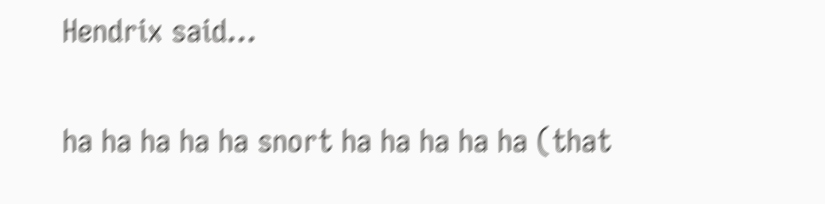Hendrix said...

ha ha ha ha ha snort ha ha ha ha ha (that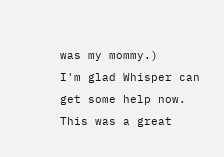was my mommy.)
I'm glad Whisper can get some help now. This was a great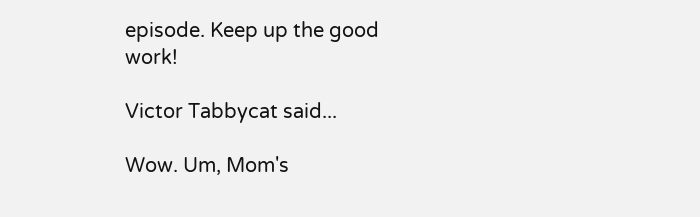episode. Keep up the good work!

Victor Tabbycat said...

Wow. Um, Mom's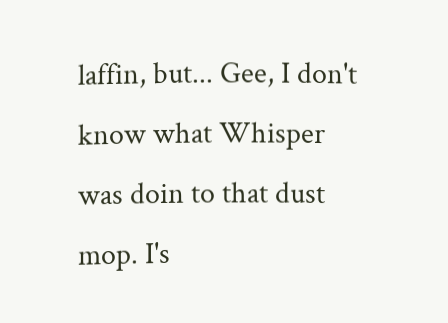laffin, but... Gee, I don't know what Whisper was doin to that dust mop. I's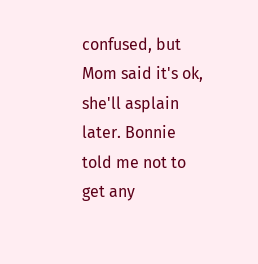confused, but Mom said it's ok, she'll asplain later. Bonnie told me not to get any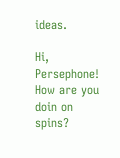ideas.

Hi, Persephone! How are you doin on spins?